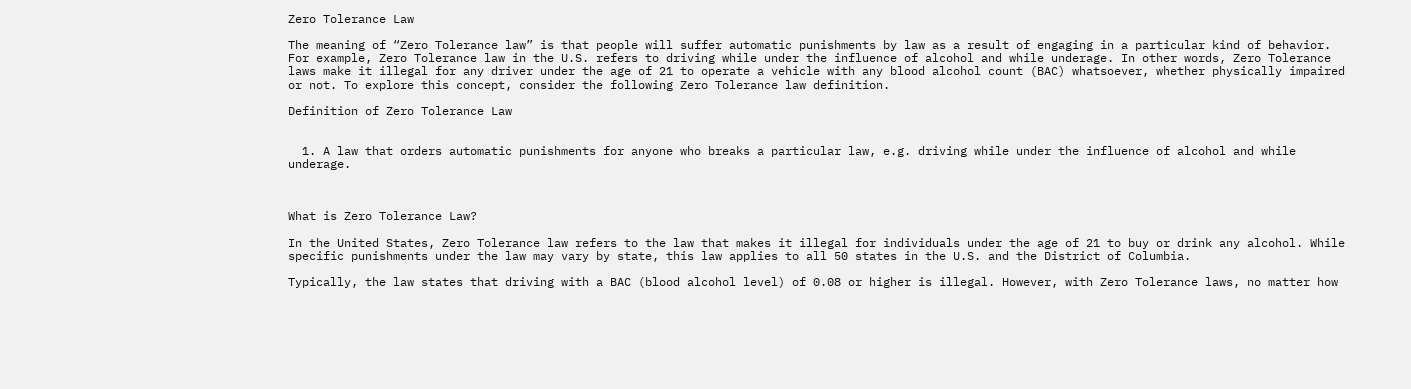Zero Tolerance Law

The meaning of “Zero Tolerance law” is that people will suffer automatic punishments by law as a result of engaging in a particular kind of behavior. For example, Zero Tolerance law in the U.S. refers to driving while under the influence of alcohol and while underage. In other words, Zero Tolerance laws make it illegal for any driver under the age of 21 to operate a vehicle with any blood alcohol count (BAC) whatsoever, whether physically impaired or not. To explore this concept, consider the following Zero Tolerance law definition.

Definition of Zero Tolerance Law


  1. A law that orders automatic punishments for anyone who breaks a particular law, e.g. driving while under the influence of alcohol and while underage.



What is Zero Tolerance Law?

In the United States, Zero Tolerance law refers to the law that makes it illegal for individuals under the age of 21 to buy or drink any alcohol. While specific punishments under the law may vary by state, this law applies to all 50 states in the U.S. and the District of Columbia.

Typically, the law states that driving with a BAC (blood alcohol level) of 0.08 or higher is illegal. However, with Zero Tolerance laws, no matter how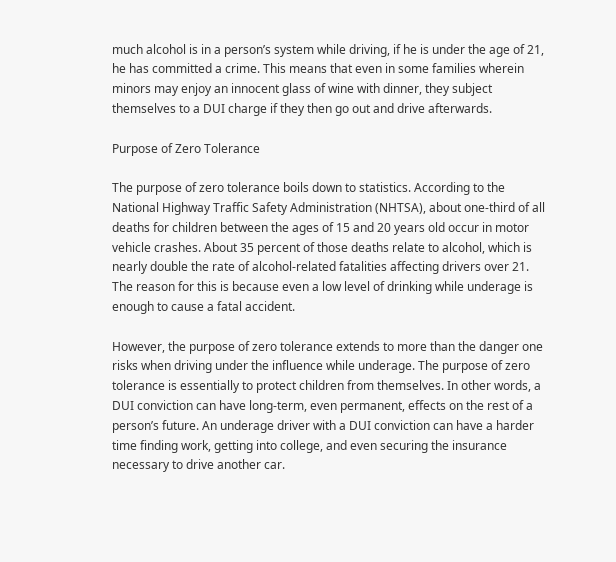much alcohol is in a person’s system while driving, if he is under the age of 21, he has committed a crime. This means that even in some families wherein minors may enjoy an innocent glass of wine with dinner, they subject themselves to a DUI charge if they then go out and drive afterwards.

Purpose of Zero Tolerance

The purpose of zero tolerance boils down to statistics. According to the National Highway Traffic Safety Administration (NHTSA), about one-third of all deaths for children between the ages of 15 and 20 years old occur in motor vehicle crashes. About 35 percent of those deaths relate to alcohol, which is nearly double the rate of alcohol-related fatalities affecting drivers over 21. The reason for this is because even a low level of drinking while underage is enough to cause a fatal accident.

However, the purpose of zero tolerance extends to more than the danger one risks when driving under the influence while underage. The purpose of zero tolerance is essentially to protect children from themselves. In other words, a DUI conviction can have long-term, even permanent, effects on the rest of a person’s future. An underage driver with a DUI conviction can have a harder time finding work, getting into college, and even securing the insurance necessary to drive another car.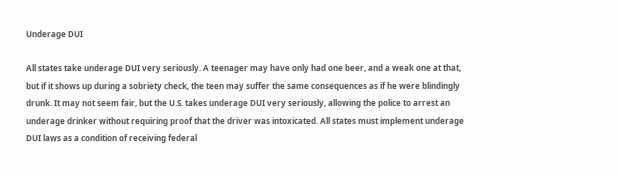Underage DUI

All states take underage DUI very seriously. A teenager may have only had one beer, and a weak one at that, but if it shows up during a sobriety check, the teen may suffer the same consequences as if he were blindingly drunk. It may not seem fair, but the U.S. takes underage DUI very seriously, allowing the police to arrest an underage drinker without requiring proof that the driver was intoxicated. All states must implement underage DUI laws as a condition of receiving federal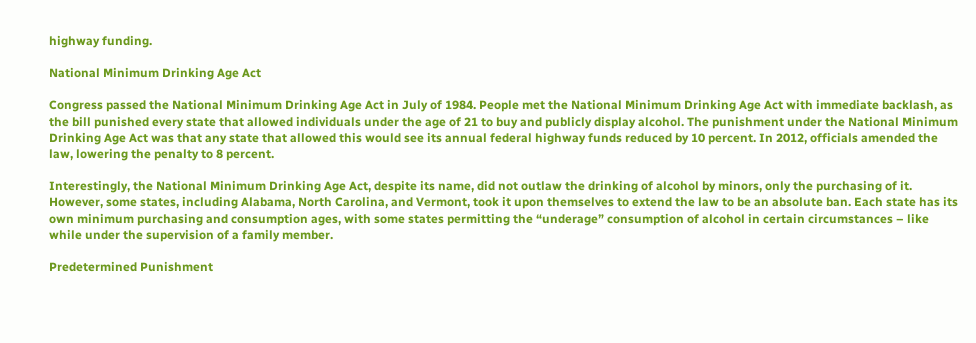highway funding.

National Minimum Drinking Age Act

Congress passed the National Minimum Drinking Age Act in July of 1984. People met the National Minimum Drinking Age Act with immediate backlash, as the bill punished every state that allowed individuals under the age of 21 to buy and publicly display alcohol. The punishment under the National Minimum Drinking Age Act was that any state that allowed this would see its annual federal highway funds reduced by 10 percent. In 2012, officials amended the law, lowering the penalty to 8 percent.

Interestingly, the National Minimum Drinking Age Act, despite its name, did not outlaw the drinking of alcohol by minors, only the purchasing of it. However, some states, including Alabama, North Carolina, and Vermont, took it upon themselves to extend the law to be an absolute ban. Each state has its own minimum purchasing and consumption ages, with some states permitting the “underage” consumption of alcohol in certain circumstances – like while under the supervision of a family member.

Predetermined Punishment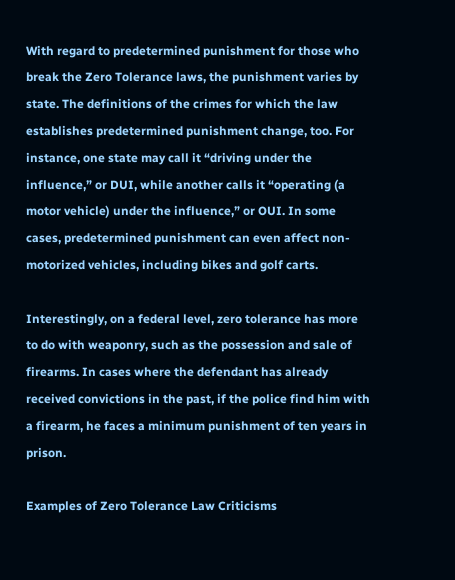With regard to predetermined punishment for those who break the Zero Tolerance laws, the punishment varies by state. The definitions of the crimes for which the law establishes predetermined punishment change, too. For instance, one state may call it “driving under the influence,” or DUI, while another calls it “operating (a motor vehicle) under the influence,” or OUI. In some cases, predetermined punishment can even affect non-motorized vehicles, including bikes and golf carts.

Interestingly, on a federal level, zero tolerance has more to do with weaponry, such as the possession and sale of firearms. In cases where the defendant has already received convictions in the past, if the police find him with a firearm, he faces a minimum punishment of ten years in prison.

Examples of Zero Tolerance Law Criticisms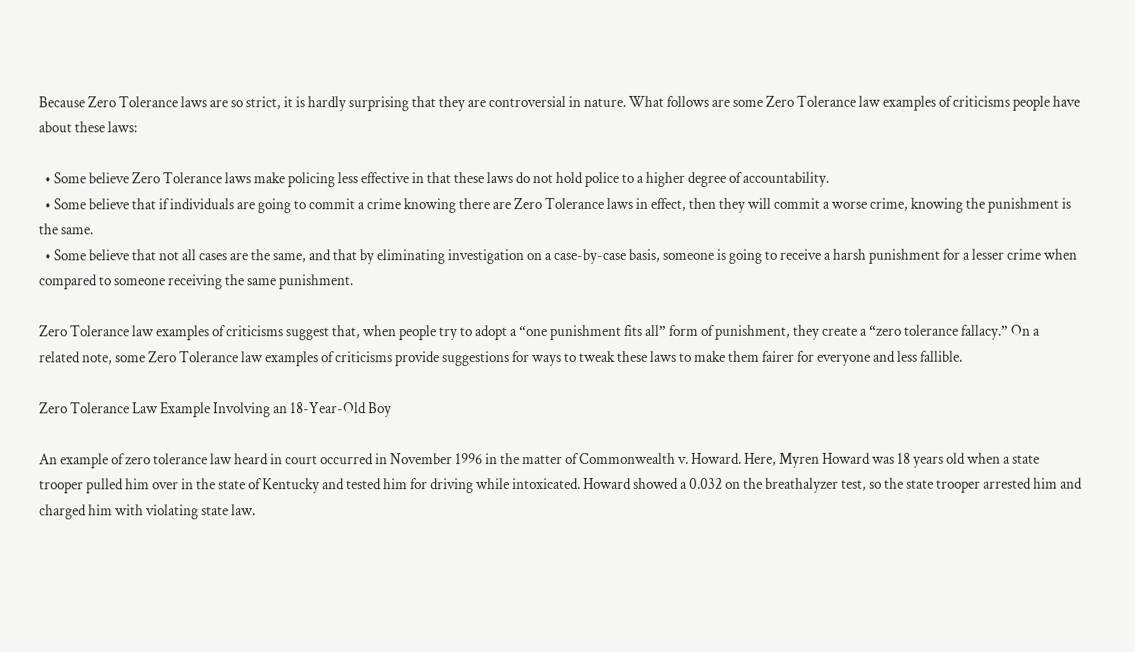Because Zero Tolerance laws are so strict, it is hardly surprising that they are controversial in nature. What follows are some Zero Tolerance law examples of criticisms people have about these laws:

  • Some believe Zero Tolerance laws make policing less effective in that these laws do not hold police to a higher degree of accountability.
  • Some believe that if individuals are going to commit a crime knowing there are Zero Tolerance laws in effect, then they will commit a worse crime, knowing the punishment is the same.
  • Some believe that not all cases are the same, and that by eliminating investigation on a case-by-case basis, someone is going to receive a harsh punishment for a lesser crime when compared to someone receiving the same punishment.

Zero Tolerance law examples of criticisms suggest that, when people try to adopt a “one punishment fits all” form of punishment, they create a “zero tolerance fallacy.” On a related note, some Zero Tolerance law examples of criticisms provide suggestions for ways to tweak these laws to make them fairer for everyone and less fallible.

Zero Tolerance Law Example Involving an 18-Year-Old Boy

An example of zero tolerance law heard in court occurred in November 1996 in the matter of Commonwealth v. Howard. Here, Myren Howard was 18 years old when a state trooper pulled him over in the state of Kentucky and tested him for driving while intoxicated. Howard showed a 0.032 on the breathalyzer test, so the state trooper arrested him and charged him with violating state law.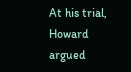At his trial, Howard argued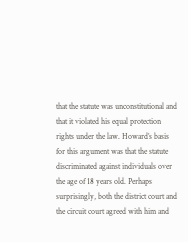that the statute was unconstitutional and that it violated his equal protection rights under the law. Howard’s basis for this argument was that the statute discriminated against individuals over the age of 18 years old. Perhaps surprisingly, both the district court and the circuit court agreed with him and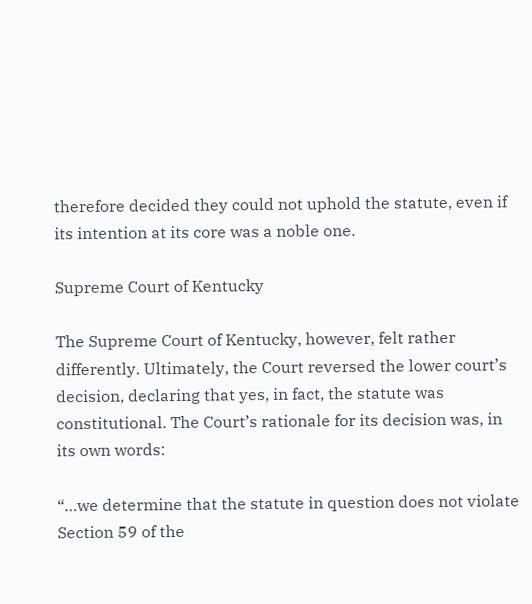therefore decided they could not uphold the statute, even if its intention at its core was a noble one.

Supreme Court of Kentucky

The Supreme Court of Kentucky, however, felt rather differently. Ultimately, the Court reversed the lower court’s decision, declaring that yes, in fact, the statute was constitutional. The Court’s rationale for its decision was, in its own words:

“…we determine that the statute in question does not violate Section 59 of the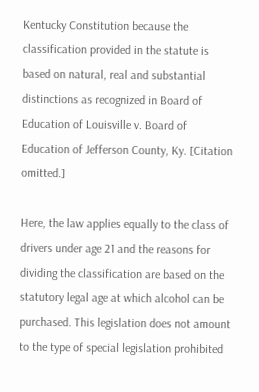Kentucky Constitution because the classification provided in the statute is based on natural, real and substantial distinctions as recognized in Board of Education of Louisville v. Board of Education of Jefferson County, Ky. [Citation omitted.]

Here, the law applies equally to the class of drivers under age 21 and the reasons for dividing the classification are based on the statutory legal age at which alcohol can be purchased. This legislation does not amount to the type of special legislation prohibited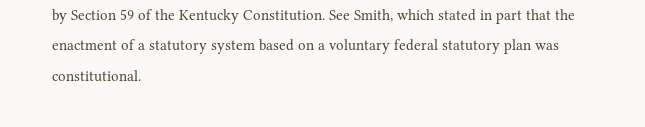by Section 59 of the Kentucky Constitution. See Smith, which stated in part that the enactment of a statutory system based on a voluntary federal statutory plan was constitutional.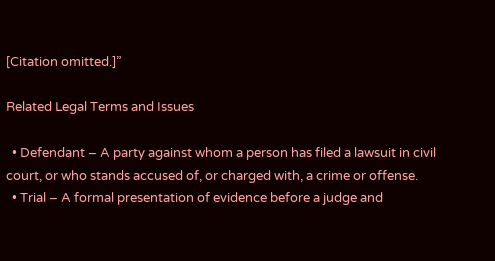[Citation omitted.]”

Related Legal Terms and Issues

  • Defendant – A party against whom a person has filed a lawsuit in civil court, or who stands accused of, or charged with, a crime or offense.
  • Trial – A formal presentation of evidence before a judge and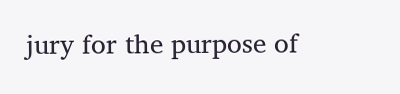jury for the purpose of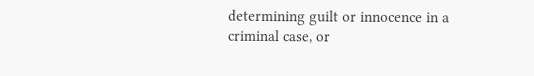determining guilt or innocence in a criminal case, or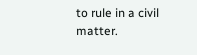to rule in a civil matter.